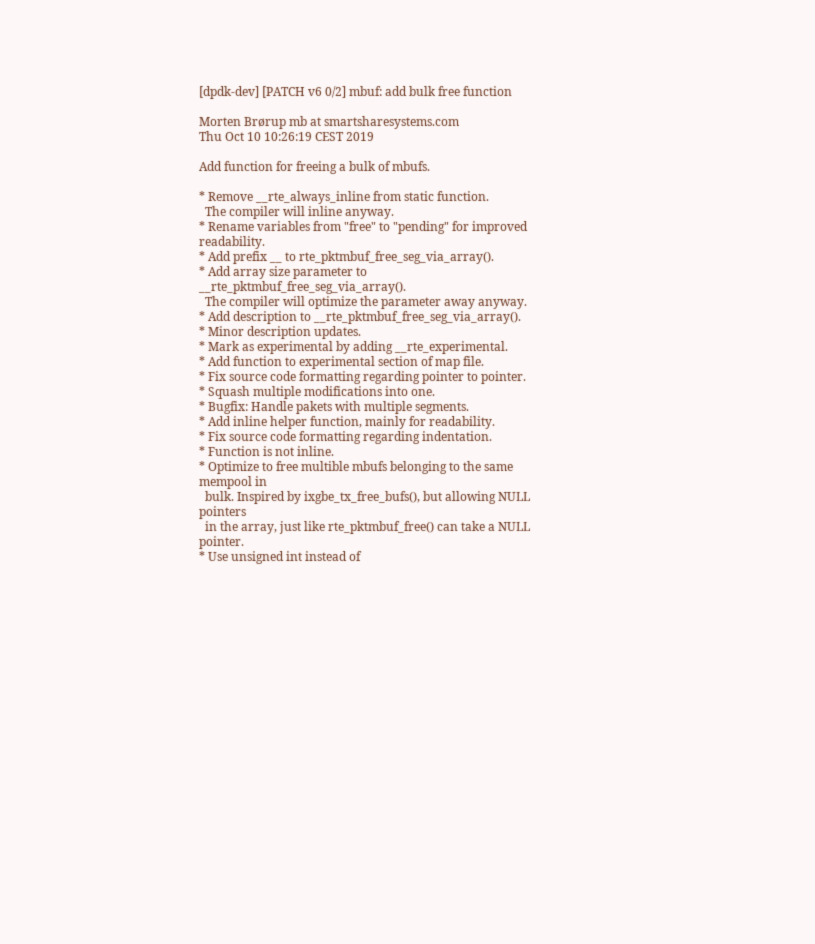[dpdk-dev] [PATCH v6 0/2] mbuf: add bulk free function

Morten Brørup mb at smartsharesystems.com
Thu Oct 10 10:26:19 CEST 2019

Add function for freeing a bulk of mbufs.

* Remove __rte_always_inline from static function.
  The compiler will inline anyway.
* Rename variables from "free" to "pending" for improved readability.
* Add prefix __ to rte_pktmbuf_free_seg_via_array().
* Add array size parameter to __rte_pktmbuf_free_seg_via_array().
  The compiler will optimize the parameter away anyway.
* Add description to __rte_pktmbuf_free_seg_via_array().
* Minor description updates.
* Mark as experimental by adding __rte_experimental.
* Add function to experimental section of map file.
* Fix source code formatting regarding pointer to pointer.
* Squash multiple modifications into one.
* Bugfix: Handle pakets with multiple segments.
* Add inline helper function, mainly for readability.
* Fix source code formatting regarding indentation.
* Function is not inline.
* Optimize to free multible mbufs belonging to the same mempool in
  bulk. Inspired by ixgbe_tx_free_bufs(), but allowing NULL pointers
  in the array, just like rte_pktmbuf_free() can take a NULL pointer.
* Use unsigned int instead of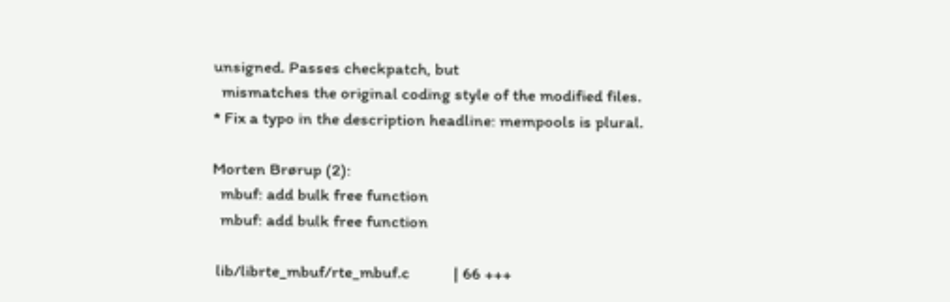unsigned. Passes checkpatch, but
  mismatches the original coding style of the modified files.
* Fix a typo in the description headline: mempools is plural.

Morten Brørup (2):
  mbuf: add bulk free function
  mbuf: add bulk free function

 lib/librte_mbuf/rte_mbuf.c           | 66 +++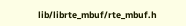lib/librte_mbuf/rte_mbuf.h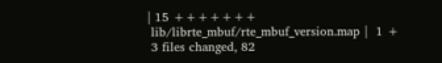| 15 +++++++
 lib/librte_mbuf/rte_mbuf_version.map |  1 +
 3 files changed, 82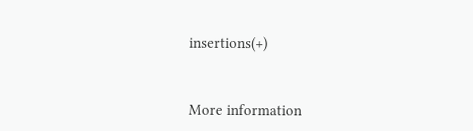insertions(+)


More information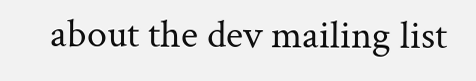about the dev mailing list